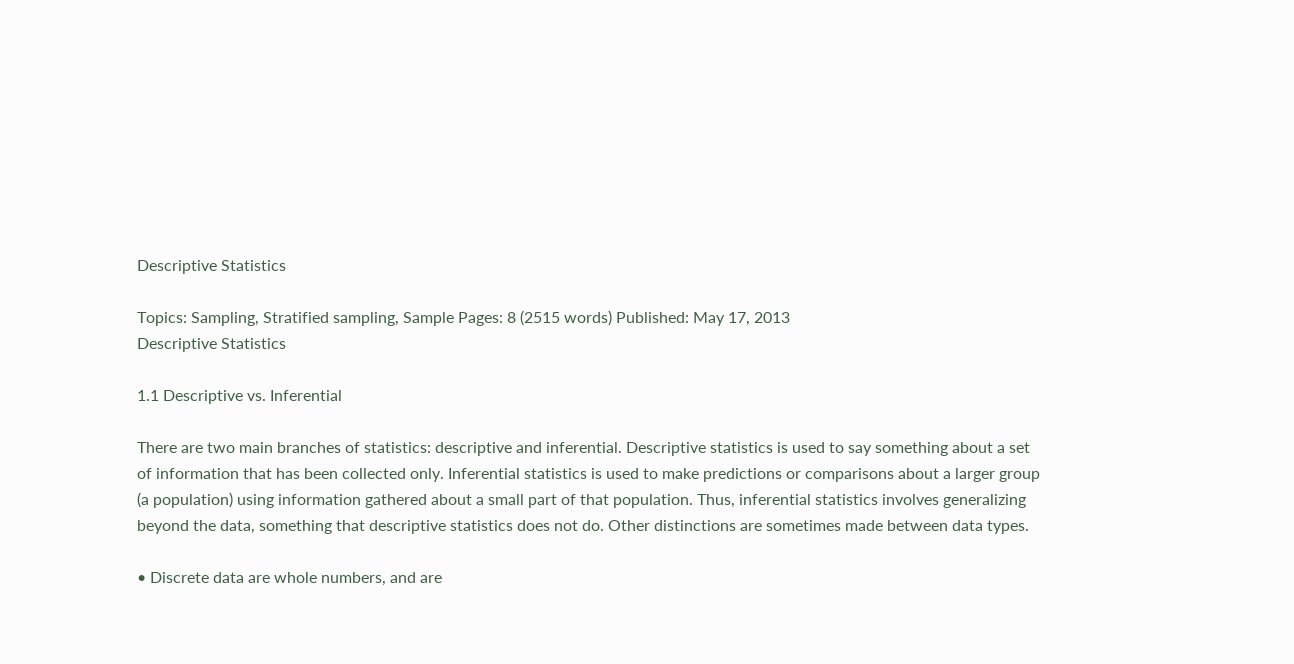Descriptive Statistics

Topics: Sampling, Stratified sampling, Sample Pages: 8 (2515 words) Published: May 17, 2013
Descriptive Statistics

1.1 Descriptive vs. Inferential

There are two main branches of statistics: descriptive and inferential. Descriptive statistics is used to say something about a set of information that has been collected only. Inferential statistics is used to make predictions or comparisons about a larger group (a population) using information gathered about a small part of that population. Thus, inferential statistics involves generalizing beyond the data, something that descriptive statistics does not do. Other distinctions are sometimes made between data types.

• Discrete data are whole numbers, and are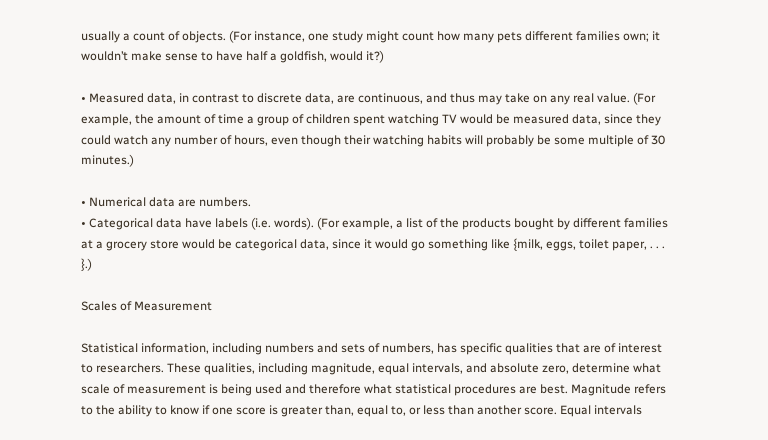usually a count of objects. (For instance, one study might count how many pets different families own; it wouldn’t make sense to have half a goldfish, would it?)

• Measured data, in contrast to discrete data, are continuous, and thus may take on any real value. (For example, the amount of time a group of children spent watching TV would be measured data, since they could watch any number of hours, even though their watching habits will probably be some multiple of 30 minutes.)

• Numerical data are numbers.
• Categorical data have labels (i.e. words). (For example, a list of the products bought by different families at a grocery store would be categorical data, since it would go something like {milk, eggs, toilet paper, . . . }.)

Scales of Measurement

Statistical information, including numbers and sets of numbers, has specific qualities that are of interest to researchers. These qualities, including magnitude, equal intervals, and absolute zero, determine what scale of measurement is being used and therefore what statistical procedures are best. Magnitude refers to the ability to know if one score is greater than, equal to, or less than another score. Equal intervals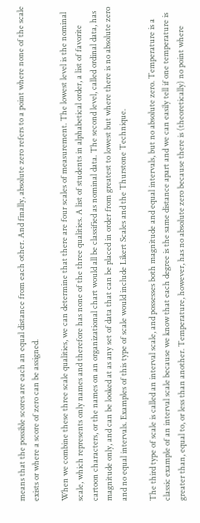means that the possible scores are each an equal distance from each other. And finally, absolute zero refers to a point where none of the scale exists or where a score of zero can be assigned.

When we combine these three scale qualities, we can determine that there are four scales of measurement. The lowest level is the nominal scale, which represents only names and therefore has none of the three qualities. A list of students in alphabetical order, a list of favorite cartoon characters, or the names on an organizational chart would all be classified as nominal data. The second level, called ordinal data, has magnitude only, and can be looked at as any set of data that can be placed in order from greatest to lowest but where there is no absolute zero and no equal intervals. Examples of this type of scale would include Likert Scales and the Thurstone Technique.

The third type of scale is called an interval scale, and possesses both magnitude and equal intervals, but no absolute zero. Temperature is a classic example of an interval scale because we know that each degree is the same distance apart and we can easily tell if one temperature is greater than, equal to, or less than another. Temperature, however, has no absolute zero because there is (theoretically) no point where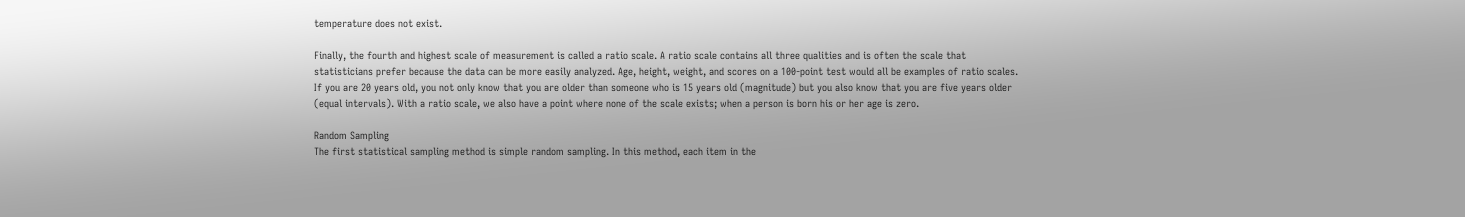temperature does not exist.

Finally, the fourth and highest scale of measurement is called a ratio scale. A ratio scale contains all three qualities and is often the scale that statisticians prefer because the data can be more easily analyzed. Age, height, weight, and scores on a 100-point test would all be examples of ratio scales. If you are 20 years old, you not only know that you are older than someone who is 15 years old (magnitude) but you also know that you are five years older (equal intervals). With a ratio scale, we also have a point where none of the scale exists; when a person is born his or her age is zero.

Random Sampling
The first statistical sampling method is simple random sampling. In this method, each item in the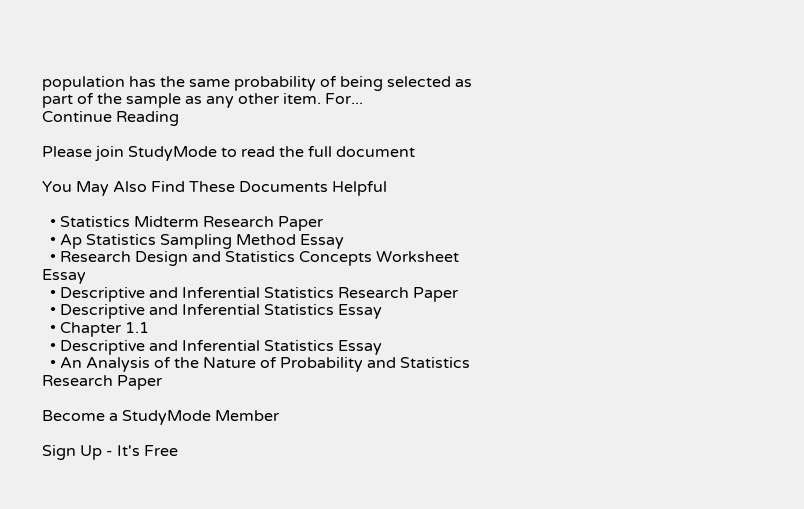population has the same probability of being selected as part of the sample as any other item. For...
Continue Reading

Please join StudyMode to read the full document

You May Also Find These Documents Helpful

  • Statistics Midterm Research Paper
  • Ap Statistics Sampling Method Essay
  • Research Design and Statistics Concepts Worksheet Essay
  • Descriptive and Inferential Statistics Research Paper
  • Descriptive and Inferential Statistics Essay
  • Chapter 1.1
  • Descriptive and Inferential Statistics Essay
  • An Analysis of the Nature of Probability and Statistics Research Paper

Become a StudyMode Member

Sign Up - It's Free